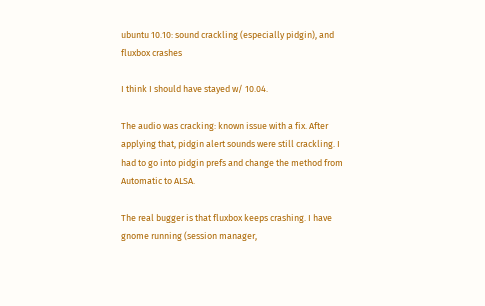ubuntu 10.10: sound crackling (especially pidgin), and fluxbox crashes

I think I should have stayed w/ 10.04.

The audio was cracking: known issue with a fix. After applying that, pidgin alert sounds were still crackling. I had to go into pidgin prefs and change the method from Automatic to ALSA.

The real bugger is that fluxbox keeps crashing. I have gnome running (session manager,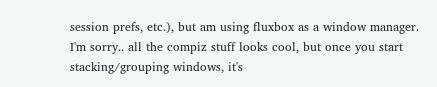session prefs, etc.), but am using fluxbox as a window manager. I'm sorry.. all the compiz stuff looks cool, but once you start stacking/grouping windows, it's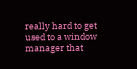really hard to get used to a window manager that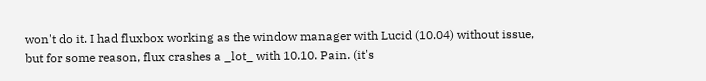won't do it. I had fluxbox working as the window manager with Lucid (10.04) without issue, but for some reason, flux crashes a _lot_ with 10.10. Pain. (it's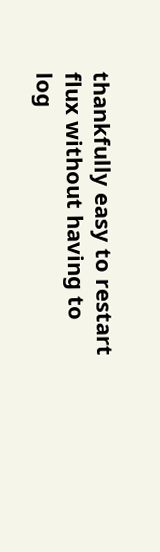thankfully easy to restart flux without having to log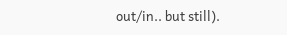out/in.. but still).